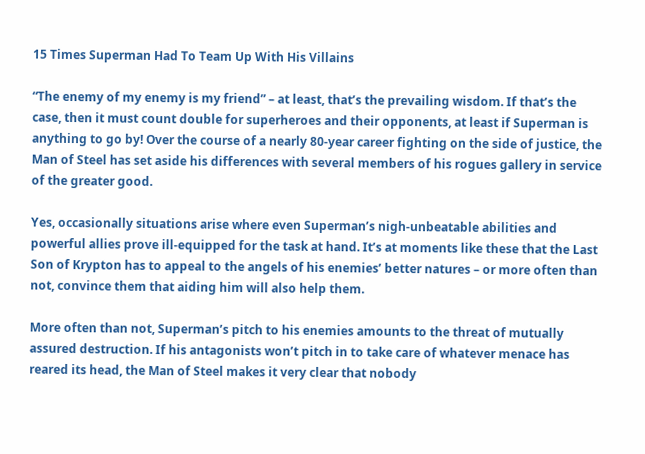15 Times Superman Had To Team Up With His Villains

“The enemy of my enemy is my friend” – at least, that’s the prevailing wisdom. If that’s the case, then it must count double for superheroes and their opponents, at least if Superman is anything to go by! Over the course of a nearly 80-year career fighting on the side of justice, the Man of Steel has set aside his differences with several members of his rogues gallery in service of the greater good.

Yes, occasionally situations arise where even Superman’s nigh-unbeatable abilities and powerful allies prove ill-equipped for the task at hand. It’s at moments like these that the Last Son of Krypton has to appeal to the angels of his enemies’ better natures – or more often than not, convince them that aiding him will also help them.

More often than not, Superman’s pitch to his enemies amounts to the threat of mutually assured destruction. If his antagonists won’t pitch in to take care of whatever menace has reared its head, the Man of Steel makes it very clear that nobody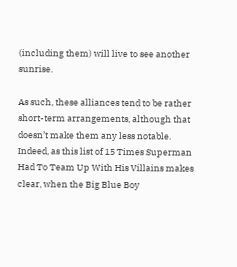(including them) will live to see another sunrise.

As such, these alliances tend to be rather short-term arrangements, although that doesn’t make them any less notable. Indeed, as this list of 15 Times Superman Had To Team Up With His Villains makes clear, when the Big Blue Boy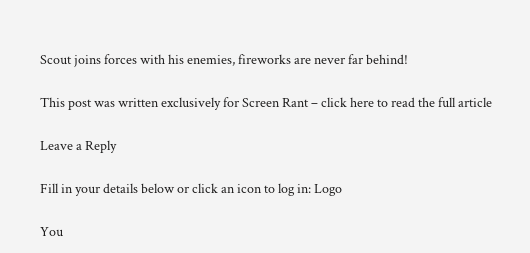Scout joins forces with his enemies, fireworks are never far behind!

This post was written exclusively for Screen Rant – click here to read the full article

Leave a Reply

Fill in your details below or click an icon to log in: Logo

You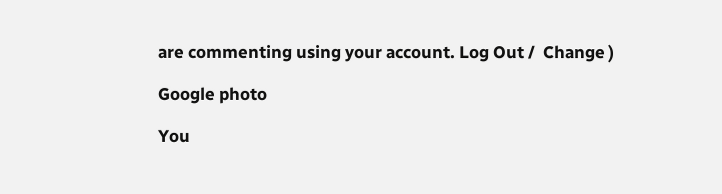are commenting using your account. Log Out /  Change )

Google photo

You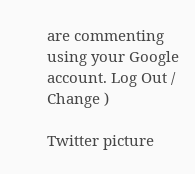are commenting using your Google account. Log Out /  Change )

Twitter picture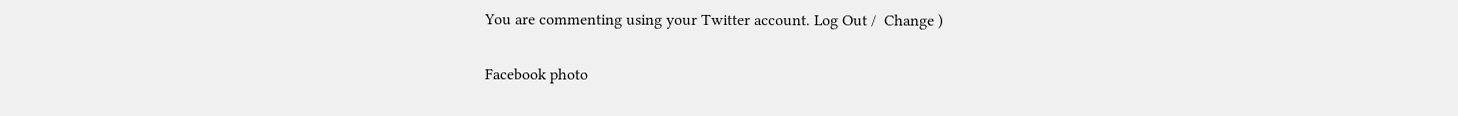You are commenting using your Twitter account. Log Out /  Change )

Facebook photo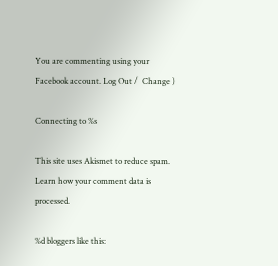You are commenting using your Facebook account. Log Out /  Change )

Connecting to %s

This site uses Akismet to reduce spam. Learn how your comment data is processed.

%d bloggers like this: